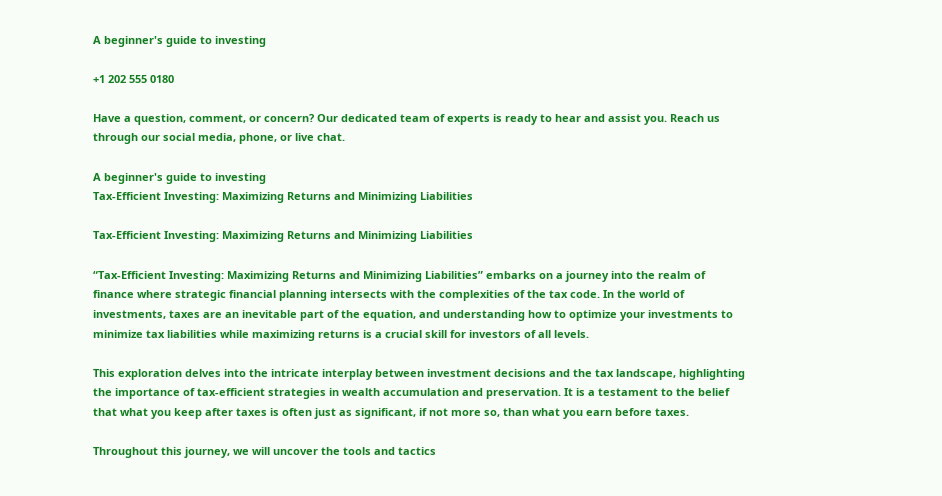A beginner's guide to investing

+1 202 555 0180

Have a question, comment, or concern? Our dedicated team of experts is ready to hear and assist you. Reach us through our social media, phone, or live chat.

A beginner's guide to investing
Tax-Efficient Investing: Maximizing Returns and Minimizing Liabilities

Tax-Efficient Investing: Maximizing Returns and Minimizing Liabilities

“Tax-Efficient Investing: Maximizing Returns and Minimizing Liabilities” embarks on a journey into the realm of finance where strategic financial planning intersects with the complexities of the tax code. In the world of investments, taxes are an inevitable part of the equation, and understanding how to optimize your investments to minimize tax liabilities while maximizing returns is a crucial skill for investors of all levels.

This exploration delves into the intricate interplay between investment decisions and the tax landscape, highlighting the importance of tax-efficient strategies in wealth accumulation and preservation. It is a testament to the belief that what you keep after taxes is often just as significant, if not more so, than what you earn before taxes.

Throughout this journey, we will uncover the tools and tactics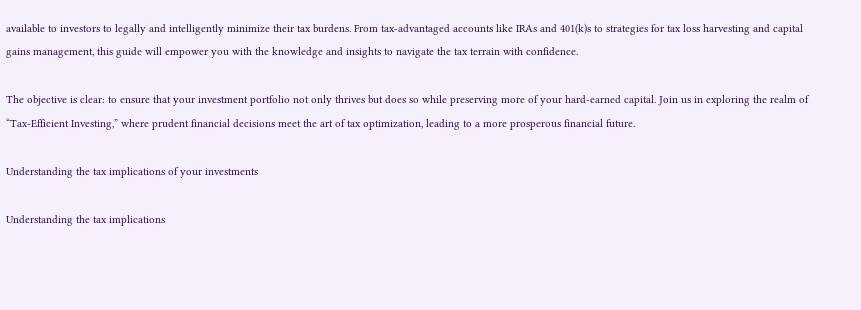available to investors to legally and intelligently minimize their tax burdens. From tax-advantaged accounts like IRAs and 401(k)s to strategies for tax loss harvesting and capital gains management, this guide will empower you with the knowledge and insights to navigate the tax terrain with confidence.

The objective is clear: to ensure that your investment portfolio not only thrives but does so while preserving more of your hard-earned capital. Join us in exploring the realm of “Tax-Efficient Investing,” where prudent financial decisions meet the art of tax optimization, leading to a more prosperous financial future.

Understanding the tax implications of your investments

Understanding the tax implications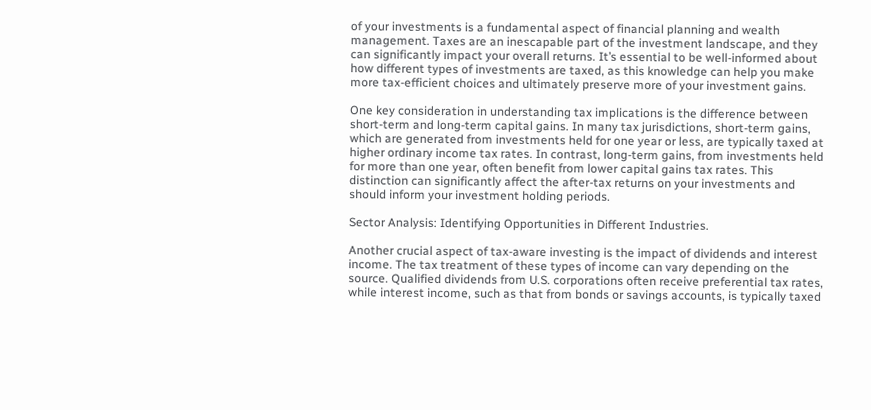of your investments is a fundamental aspect of financial planning and wealth management. Taxes are an inescapable part of the investment landscape, and they can significantly impact your overall returns. It’s essential to be well-informed about how different types of investments are taxed, as this knowledge can help you make more tax-efficient choices and ultimately preserve more of your investment gains.

One key consideration in understanding tax implications is the difference between short-term and long-term capital gains. In many tax jurisdictions, short-term gains, which are generated from investments held for one year or less, are typically taxed at higher ordinary income tax rates. In contrast, long-term gains, from investments held for more than one year, often benefit from lower capital gains tax rates. This distinction can significantly affect the after-tax returns on your investments and should inform your investment holding periods.

Sector Analysis: Identifying Opportunities in Different Industries.

Another crucial aspect of tax-aware investing is the impact of dividends and interest income. The tax treatment of these types of income can vary depending on the source. Qualified dividends from U.S. corporations often receive preferential tax rates, while interest income, such as that from bonds or savings accounts, is typically taxed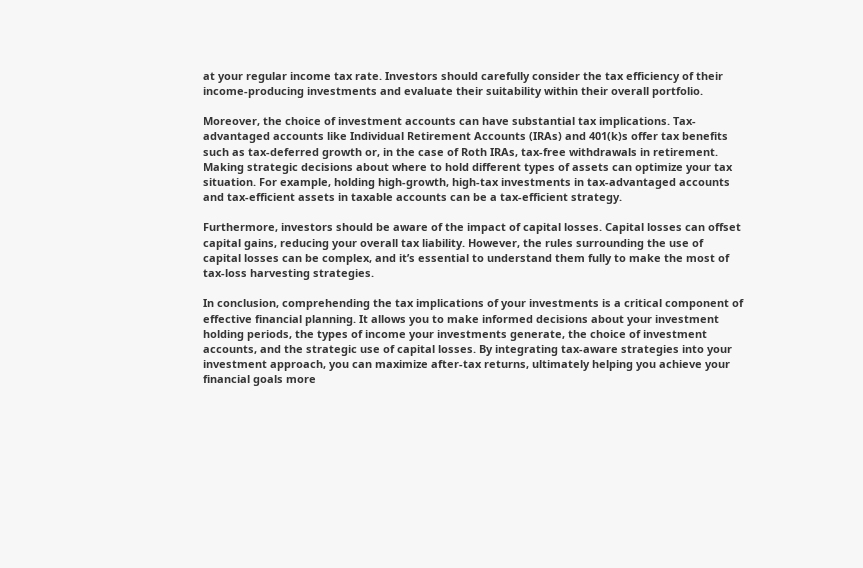at your regular income tax rate. Investors should carefully consider the tax efficiency of their income-producing investments and evaluate their suitability within their overall portfolio.

Moreover, the choice of investment accounts can have substantial tax implications. Tax-advantaged accounts like Individual Retirement Accounts (IRAs) and 401(k)s offer tax benefits such as tax-deferred growth or, in the case of Roth IRAs, tax-free withdrawals in retirement. Making strategic decisions about where to hold different types of assets can optimize your tax situation. For example, holding high-growth, high-tax investments in tax-advantaged accounts and tax-efficient assets in taxable accounts can be a tax-efficient strategy.

Furthermore, investors should be aware of the impact of capital losses. Capital losses can offset capital gains, reducing your overall tax liability. However, the rules surrounding the use of capital losses can be complex, and it’s essential to understand them fully to make the most of tax-loss harvesting strategies.

In conclusion, comprehending the tax implications of your investments is a critical component of effective financial planning. It allows you to make informed decisions about your investment holding periods, the types of income your investments generate, the choice of investment accounts, and the strategic use of capital losses. By integrating tax-aware strategies into your investment approach, you can maximize after-tax returns, ultimately helping you achieve your financial goals more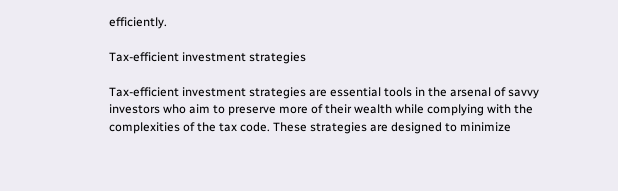efficiently.

Tax-efficient investment strategies

Tax-efficient investment strategies are essential tools in the arsenal of savvy investors who aim to preserve more of their wealth while complying with the complexities of the tax code. These strategies are designed to minimize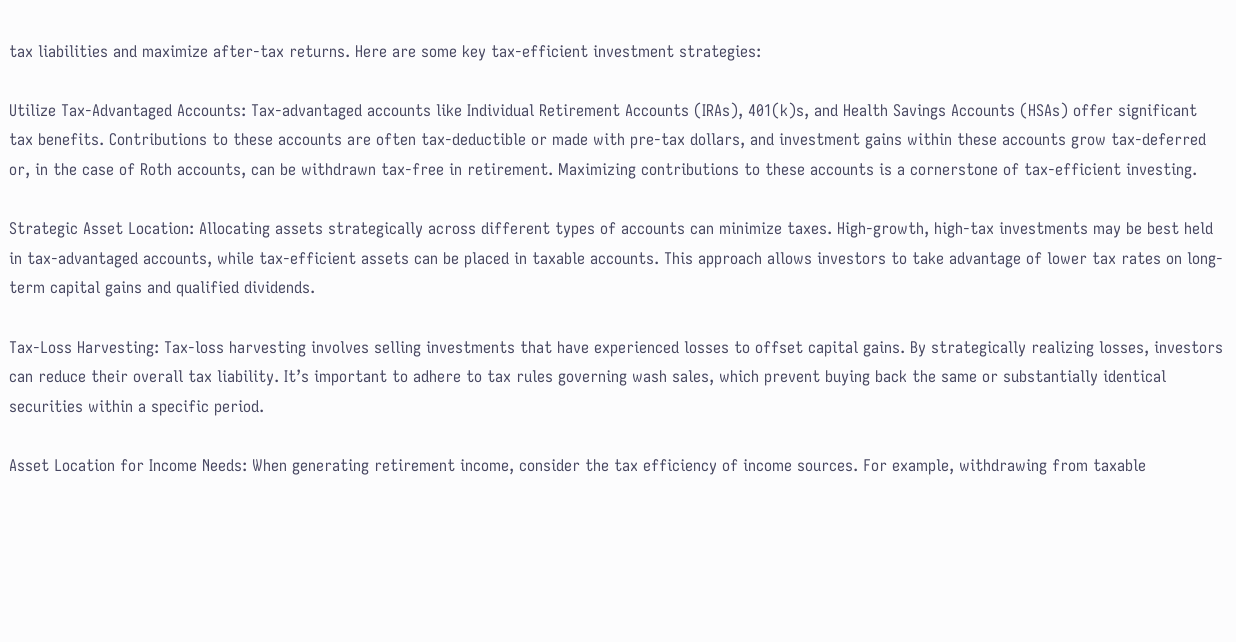tax liabilities and maximize after-tax returns. Here are some key tax-efficient investment strategies:

Utilize Tax-Advantaged Accounts: Tax-advantaged accounts like Individual Retirement Accounts (IRAs), 401(k)s, and Health Savings Accounts (HSAs) offer significant tax benefits. Contributions to these accounts are often tax-deductible or made with pre-tax dollars, and investment gains within these accounts grow tax-deferred or, in the case of Roth accounts, can be withdrawn tax-free in retirement. Maximizing contributions to these accounts is a cornerstone of tax-efficient investing.

Strategic Asset Location: Allocating assets strategically across different types of accounts can minimize taxes. High-growth, high-tax investments may be best held in tax-advantaged accounts, while tax-efficient assets can be placed in taxable accounts. This approach allows investors to take advantage of lower tax rates on long-term capital gains and qualified dividends.

Tax-Loss Harvesting: Tax-loss harvesting involves selling investments that have experienced losses to offset capital gains. By strategically realizing losses, investors can reduce their overall tax liability. It’s important to adhere to tax rules governing wash sales, which prevent buying back the same or substantially identical securities within a specific period.

Asset Location for Income Needs: When generating retirement income, consider the tax efficiency of income sources. For example, withdrawing from taxable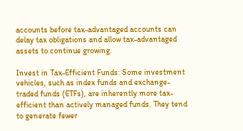accounts before tax-advantaged accounts can delay tax obligations and allow tax-advantaged assets to continue growing.

Invest in Tax-Efficient Funds: Some investment vehicles, such as index funds and exchange-traded funds (ETFs), are inherently more tax-efficient than actively managed funds. They tend to generate fewer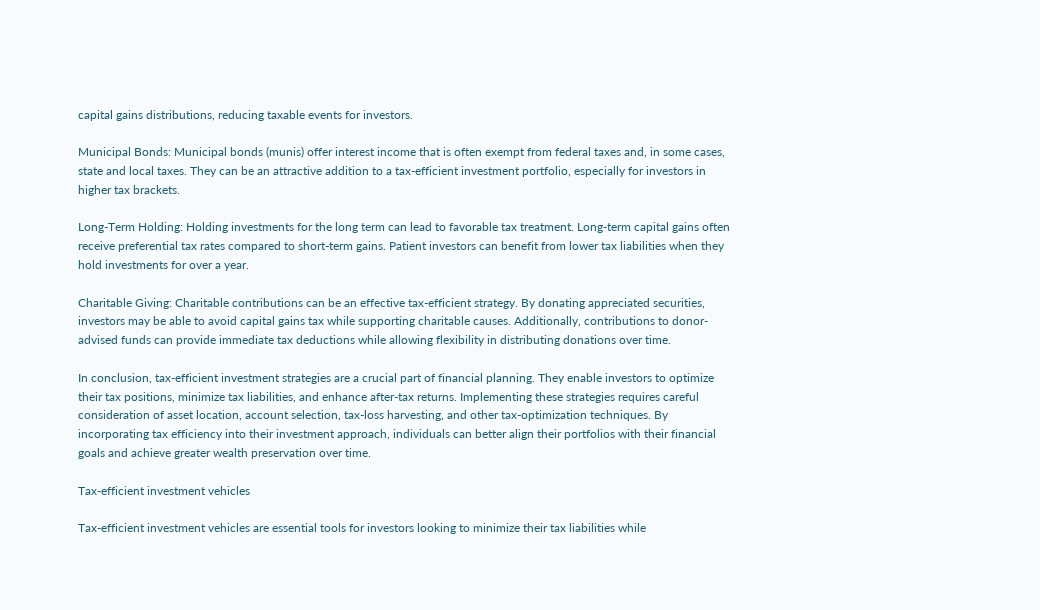capital gains distributions, reducing taxable events for investors.

Municipal Bonds: Municipal bonds (munis) offer interest income that is often exempt from federal taxes and, in some cases, state and local taxes. They can be an attractive addition to a tax-efficient investment portfolio, especially for investors in higher tax brackets.

Long-Term Holding: Holding investments for the long term can lead to favorable tax treatment. Long-term capital gains often receive preferential tax rates compared to short-term gains. Patient investors can benefit from lower tax liabilities when they hold investments for over a year.

Charitable Giving: Charitable contributions can be an effective tax-efficient strategy. By donating appreciated securities, investors may be able to avoid capital gains tax while supporting charitable causes. Additionally, contributions to donor-advised funds can provide immediate tax deductions while allowing flexibility in distributing donations over time.

In conclusion, tax-efficient investment strategies are a crucial part of financial planning. They enable investors to optimize their tax positions, minimize tax liabilities, and enhance after-tax returns. Implementing these strategies requires careful consideration of asset location, account selection, tax-loss harvesting, and other tax-optimization techniques. By incorporating tax efficiency into their investment approach, individuals can better align their portfolios with their financial goals and achieve greater wealth preservation over time.

Tax-efficient investment vehicles

Tax-efficient investment vehicles are essential tools for investors looking to minimize their tax liabilities while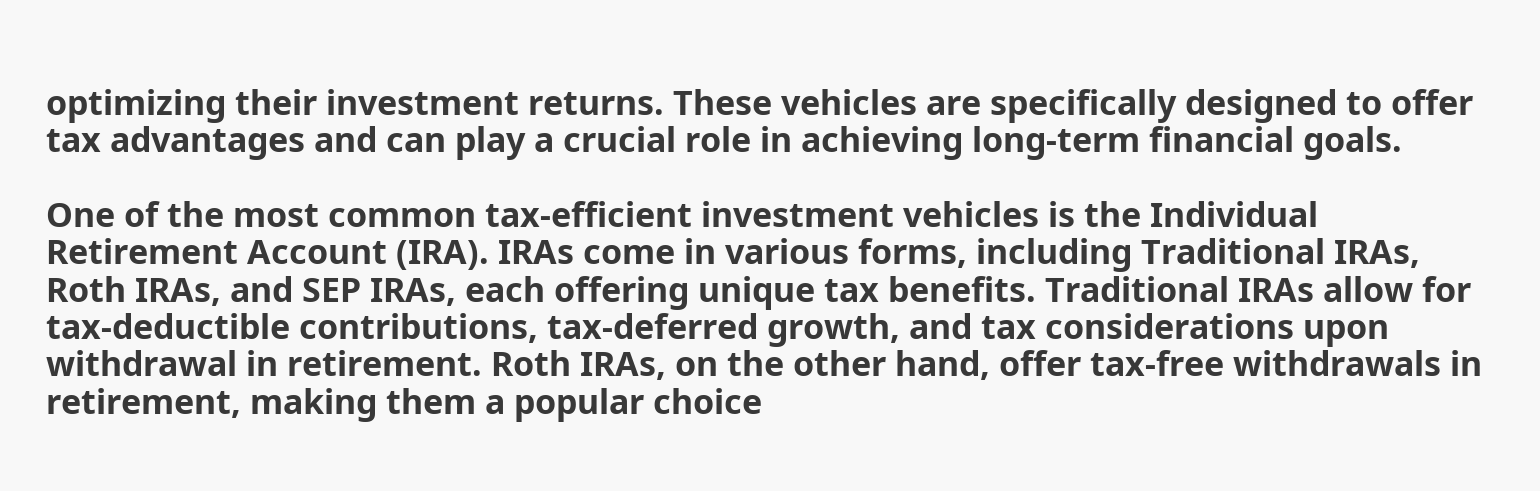optimizing their investment returns. These vehicles are specifically designed to offer tax advantages and can play a crucial role in achieving long-term financial goals.

One of the most common tax-efficient investment vehicles is the Individual Retirement Account (IRA). IRAs come in various forms, including Traditional IRAs, Roth IRAs, and SEP IRAs, each offering unique tax benefits. Traditional IRAs allow for tax-deductible contributions, tax-deferred growth, and tax considerations upon withdrawal in retirement. Roth IRAs, on the other hand, offer tax-free withdrawals in retirement, making them a popular choice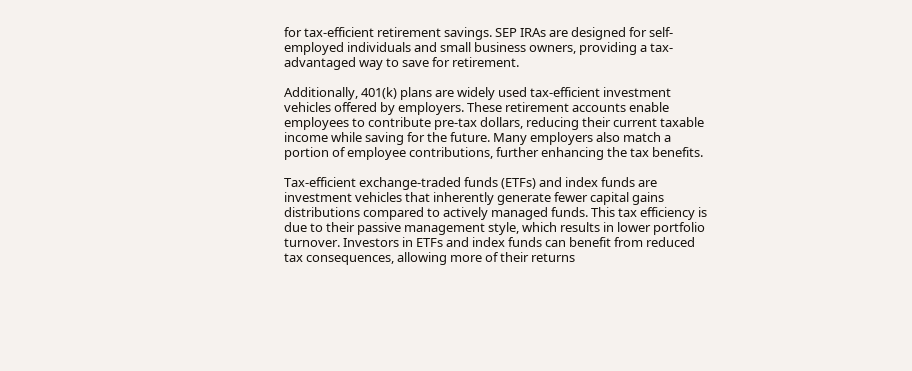for tax-efficient retirement savings. SEP IRAs are designed for self-employed individuals and small business owners, providing a tax-advantaged way to save for retirement.

Additionally, 401(k) plans are widely used tax-efficient investment vehicles offered by employers. These retirement accounts enable employees to contribute pre-tax dollars, reducing their current taxable income while saving for the future. Many employers also match a portion of employee contributions, further enhancing the tax benefits.

Tax-efficient exchange-traded funds (ETFs) and index funds are investment vehicles that inherently generate fewer capital gains distributions compared to actively managed funds. This tax efficiency is due to their passive management style, which results in lower portfolio turnover. Investors in ETFs and index funds can benefit from reduced tax consequences, allowing more of their returns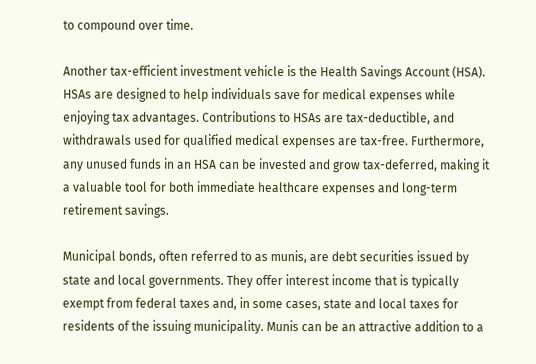to compound over time.

Another tax-efficient investment vehicle is the Health Savings Account (HSA). HSAs are designed to help individuals save for medical expenses while enjoying tax advantages. Contributions to HSAs are tax-deductible, and withdrawals used for qualified medical expenses are tax-free. Furthermore, any unused funds in an HSA can be invested and grow tax-deferred, making it a valuable tool for both immediate healthcare expenses and long-term retirement savings.

Municipal bonds, often referred to as munis, are debt securities issued by state and local governments. They offer interest income that is typically exempt from federal taxes and, in some cases, state and local taxes for residents of the issuing municipality. Munis can be an attractive addition to a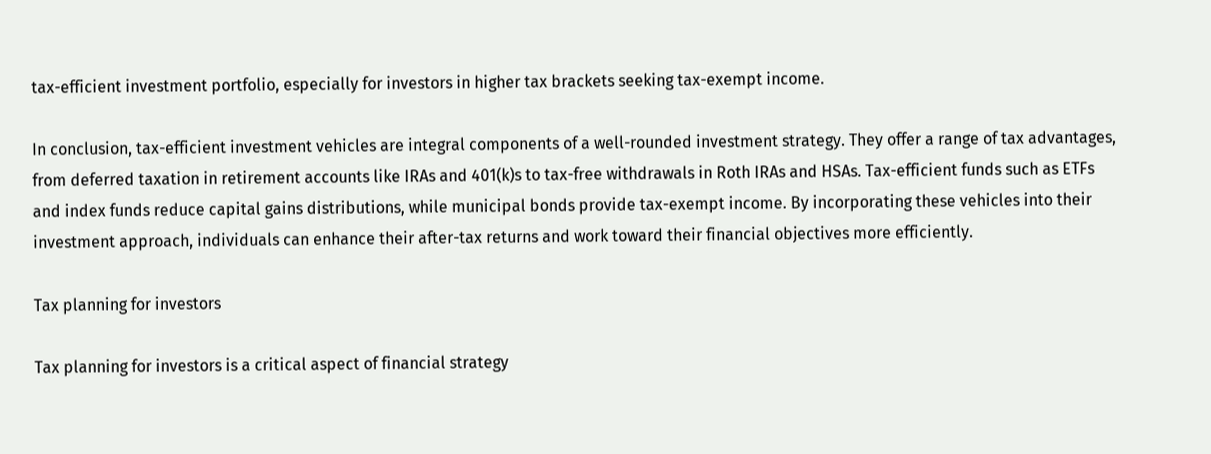tax-efficient investment portfolio, especially for investors in higher tax brackets seeking tax-exempt income.

In conclusion, tax-efficient investment vehicles are integral components of a well-rounded investment strategy. They offer a range of tax advantages, from deferred taxation in retirement accounts like IRAs and 401(k)s to tax-free withdrawals in Roth IRAs and HSAs. Tax-efficient funds such as ETFs and index funds reduce capital gains distributions, while municipal bonds provide tax-exempt income. By incorporating these vehicles into their investment approach, individuals can enhance their after-tax returns and work toward their financial objectives more efficiently.

Tax planning for investors

Tax planning for investors is a critical aspect of financial strategy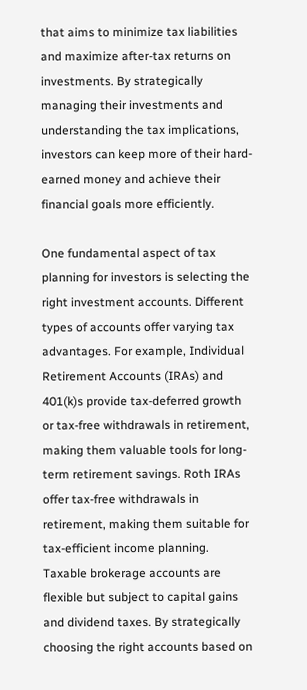that aims to minimize tax liabilities and maximize after-tax returns on investments. By strategically managing their investments and understanding the tax implications, investors can keep more of their hard-earned money and achieve their financial goals more efficiently.

One fundamental aspect of tax planning for investors is selecting the right investment accounts. Different types of accounts offer varying tax advantages. For example, Individual Retirement Accounts (IRAs) and 401(k)s provide tax-deferred growth or tax-free withdrawals in retirement, making them valuable tools for long-term retirement savings. Roth IRAs offer tax-free withdrawals in retirement, making them suitable for tax-efficient income planning. Taxable brokerage accounts are flexible but subject to capital gains and dividend taxes. By strategically choosing the right accounts based on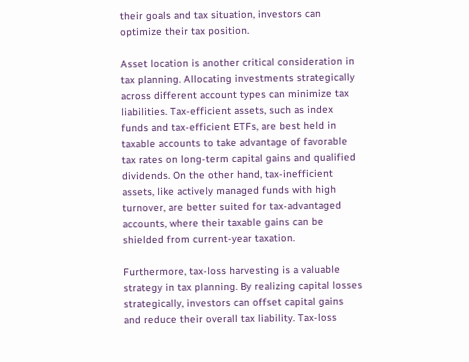their goals and tax situation, investors can optimize their tax position.

Asset location is another critical consideration in tax planning. Allocating investments strategically across different account types can minimize tax liabilities. Tax-efficient assets, such as index funds and tax-efficient ETFs, are best held in taxable accounts to take advantage of favorable tax rates on long-term capital gains and qualified dividends. On the other hand, tax-inefficient assets, like actively managed funds with high turnover, are better suited for tax-advantaged accounts, where their taxable gains can be shielded from current-year taxation.

Furthermore, tax-loss harvesting is a valuable strategy in tax planning. By realizing capital losses strategically, investors can offset capital gains and reduce their overall tax liability. Tax-loss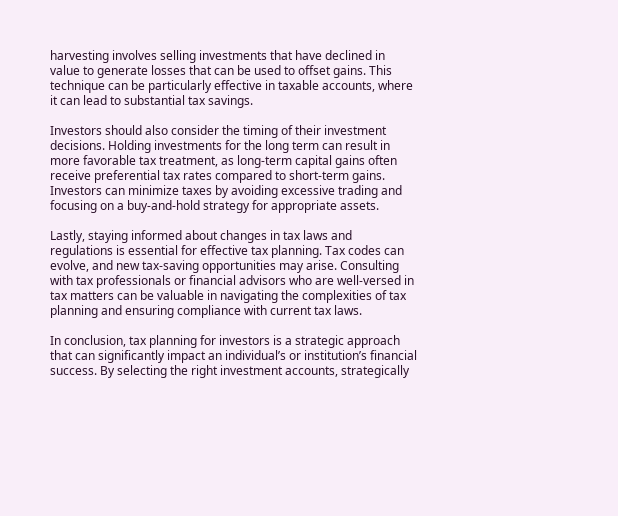harvesting involves selling investments that have declined in value to generate losses that can be used to offset gains. This technique can be particularly effective in taxable accounts, where it can lead to substantial tax savings.

Investors should also consider the timing of their investment decisions. Holding investments for the long term can result in more favorable tax treatment, as long-term capital gains often receive preferential tax rates compared to short-term gains. Investors can minimize taxes by avoiding excessive trading and focusing on a buy-and-hold strategy for appropriate assets.

Lastly, staying informed about changes in tax laws and regulations is essential for effective tax planning. Tax codes can evolve, and new tax-saving opportunities may arise. Consulting with tax professionals or financial advisors who are well-versed in tax matters can be valuable in navigating the complexities of tax planning and ensuring compliance with current tax laws.

In conclusion, tax planning for investors is a strategic approach that can significantly impact an individual’s or institution’s financial success. By selecting the right investment accounts, strategically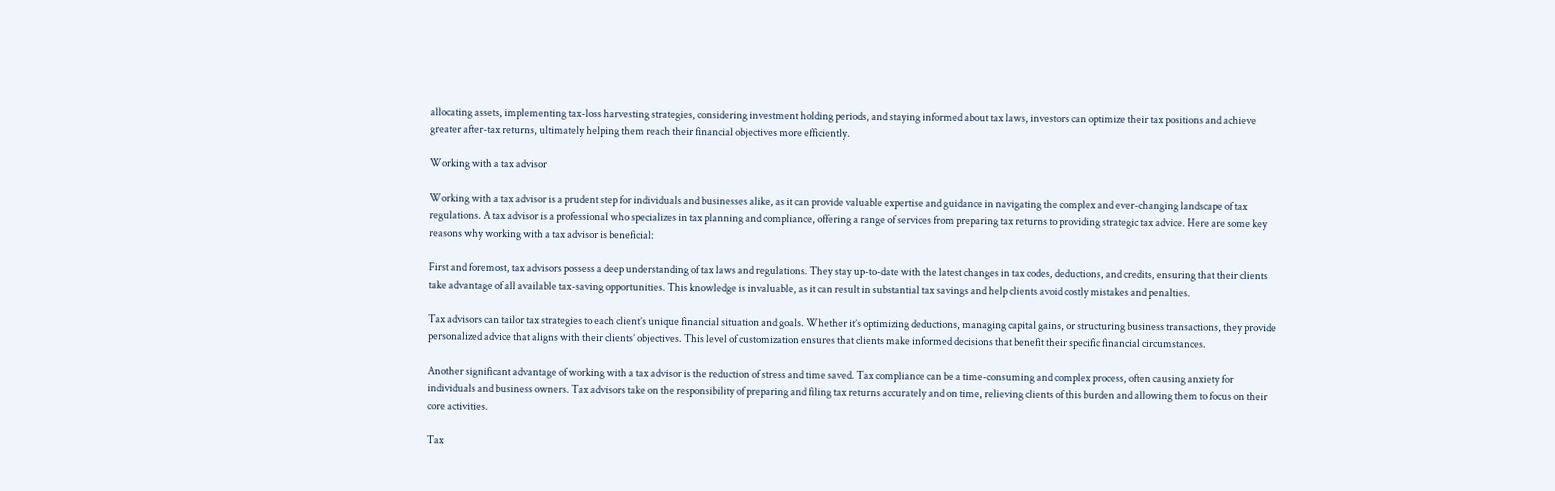allocating assets, implementing tax-loss harvesting strategies, considering investment holding periods, and staying informed about tax laws, investors can optimize their tax positions and achieve greater after-tax returns, ultimately helping them reach their financial objectives more efficiently.

Working with a tax advisor

Working with a tax advisor is a prudent step for individuals and businesses alike, as it can provide valuable expertise and guidance in navigating the complex and ever-changing landscape of tax regulations. A tax advisor is a professional who specializes in tax planning and compliance, offering a range of services from preparing tax returns to providing strategic tax advice. Here are some key reasons why working with a tax advisor is beneficial:

First and foremost, tax advisors possess a deep understanding of tax laws and regulations. They stay up-to-date with the latest changes in tax codes, deductions, and credits, ensuring that their clients take advantage of all available tax-saving opportunities. This knowledge is invaluable, as it can result in substantial tax savings and help clients avoid costly mistakes and penalties.

Tax advisors can tailor tax strategies to each client’s unique financial situation and goals. Whether it’s optimizing deductions, managing capital gains, or structuring business transactions, they provide personalized advice that aligns with their clients’ objectives. This level of customization ensures that clients make informed decisions that benefit their specific financial circumstances.

Another significant advantage of working with a tax advisor is the reduction of stress and time saved. Tax compliance can be a time-consuming and complex process, often causing anxiety for individuals and business owners. Tax advisors take on the responsibility of preparing and filing tax returns accurately and on time, relieving clients of this burden and allowing them to focus on their core activities.

Tax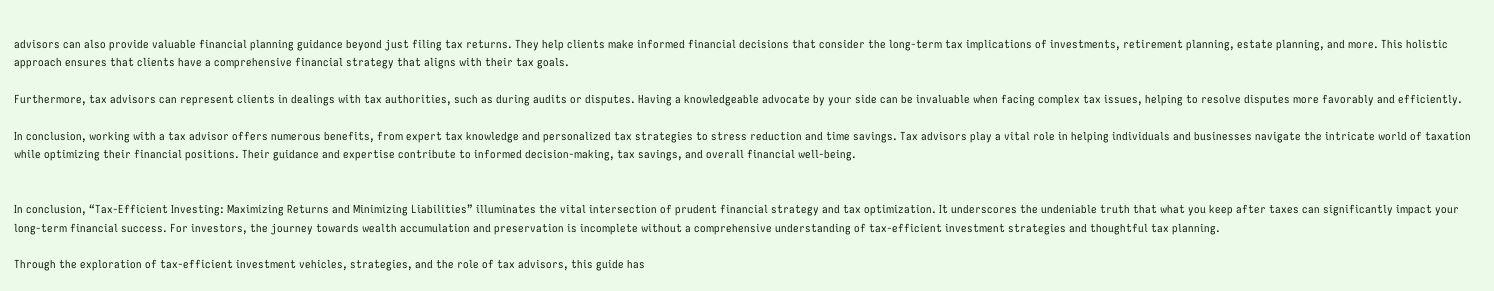advisors can also provide valuable financial planning guidance beyond just filing tax returns. They help clients make informed financial decisions that consider the long-term tax implications of investments, retirement planning, estate planning, and more. This holistic approach ensures that clients have a comprehensive financial strategy that aligns with their tax goals.

Furthermore, tax advisors can represent clients in dealings with tax authorities, such as during audits or disputes. Having a knowledgeable advocate by your side can be invaluable when facing complex tax issues, helping to resolve disputes more favorably and efficiently.

In conclusion, working with a tax advisor offers numerous benefits, from expert tax knowledge and personalized tax strategies to stress reduction and time savings. Tax advisors play a vital role in helping individuals and businesses navigate the intricate world of taxation while optimizing their financial positions. Their guidance and expertise contribute to informed decision-making, tax savings, and overall financial well-being.


In conclusion, “Tax-Efficient Investing: Maximizing Returns and Minimizing Liabilities” illuminates the vital intersection of prudent financial strategy and tax optimization. It underscores the undeniable truth that what you keep after taxes can significantly impact your long-term financial success. For investors, the journey towards wealth accumulation and preservation is incomplete without a comprehensive understanding of tax-efficient investment strategies and thoughtful tax planning.

Through the exploration of tax-efficient investment vehicles, strategies, and the role of tax advisors, this guide has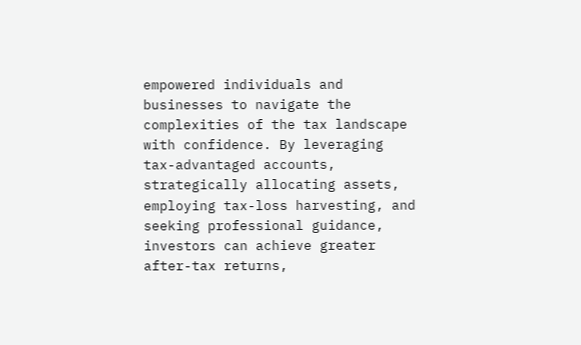empowered individuals and businesses to navigate the complexities of the tax landscape with confidence. By leveraging tax-advantaged accounts, strategically allocating assets, employing tax-loss harvesting, and seeking professional guidance, investors can achieve greater after-tax returns,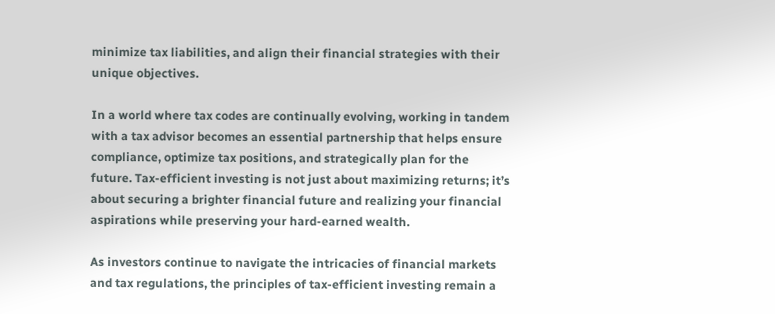minimize tax liabilities, and align their financial strategies with their unique objectives.

In a world where tax codes are continually evolving, working in tandem with a tax advisor becomes an essential partnership that helps ensure compliance, optimize tax positions, and strategically plan for the future. Tax-efficient investing is not just about maximizing returns; it’s about securing a brighter financial future and realizing your financial aspirations while preserving your hard-earned wealth.

As investors continue to navigate the intricacies of financial markets and tax regulations, the principles of tax-efficient investing remain a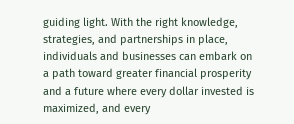guiding light. With the right knowledge, strategies, and partnerships in place, individuals and businesses can embark on a path toward greater financial prosperity and a future where every dollar invested is maximized, and every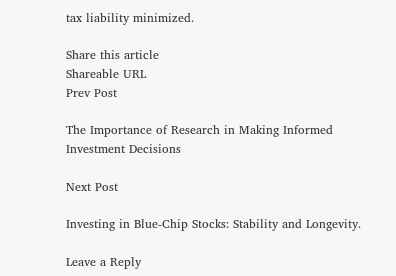tax liability minimized.

Share this article
Shareable URL
Prev Post

The Importance of Research in Making Informed Investment Decisions

Next Post

Investing in Blue-Chip Stocks: Stability and Longevity.

Leave a Reply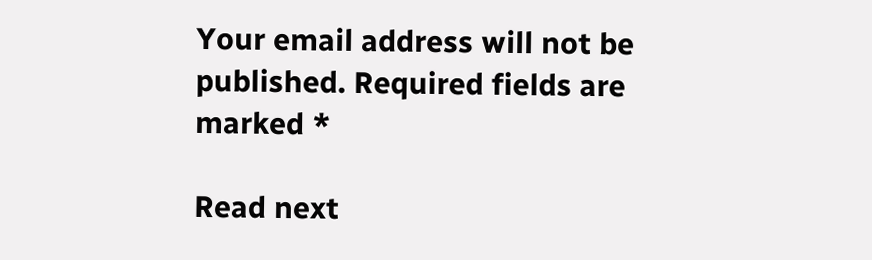Your email address will not be published. Required fields are marked *

Read next